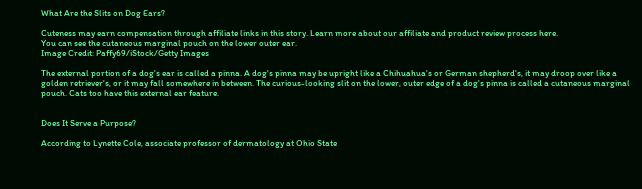What Are the Slits on Dog Ears?

Cuteness may earn compensation through affiliate links in this story. Learn more about our affiliate and product review process here.
You can see the cutaneous marginal pouch on the lower outer ear.
Image Credit: Paffy69/iStock/Getty Images

The external portion of a dog's ear is called a pinna. A dog's pinna may be upright like a Chihuahua's or German shepherd's, it may droop over like a golden retriever's, or it may fall somewhere in between. The curious-looking slit on the lower, outer edge of a dog's pinna is called a cutaneous marginal pouch. Cats too have this external ear feature.


Does It Serve a Purpose?

According to Lynette Cole, associate professor of dermatology at Ohio State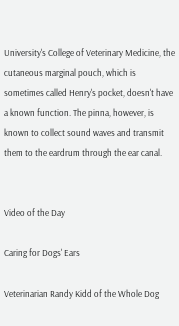University's College of Veterinary Medicine, the cutaneous marginal pouch, which is sometimes called Henry's pocket, doesn't have a known function. The pinna, however, is known to collect sound waves and transmit them to the eardrum through the ear canal.


Video of the Day

Caring for Dogs' Ears

Veterinarian Randy Kidd of the Whole Dog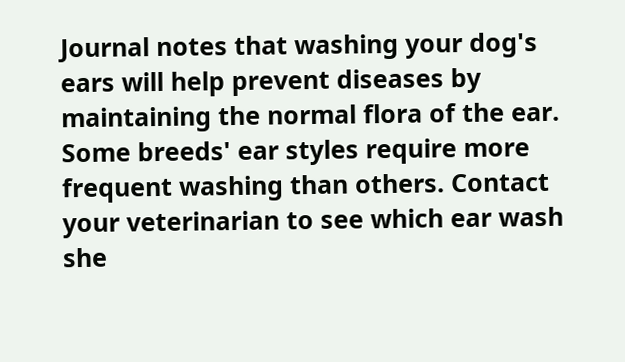Journal notes that washing your dog's ears will help prevent diseases by maintaining the normal flora of the ear. Some breeds' ear styles require more frequent washing than others. Contact your veterinarian to see which ear wash she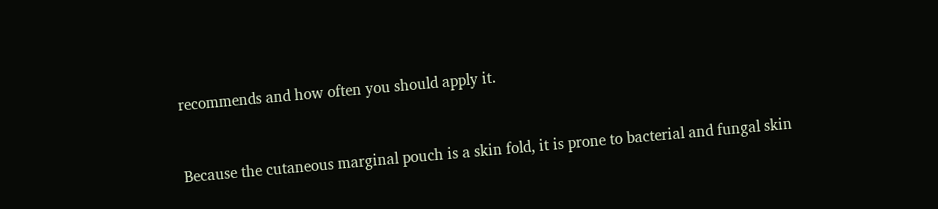recommends and how often you should apply it.


Because the cutaneous marginal pouch is a skin fold, it is prone to bacterial and fungal skin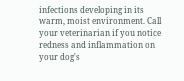infections developing in its warm, moist environment. Call your veterinarian if you notice redness and inflammation on your dog's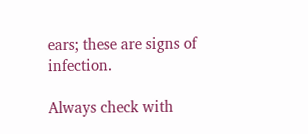ears; these are signs of infection.

Always check with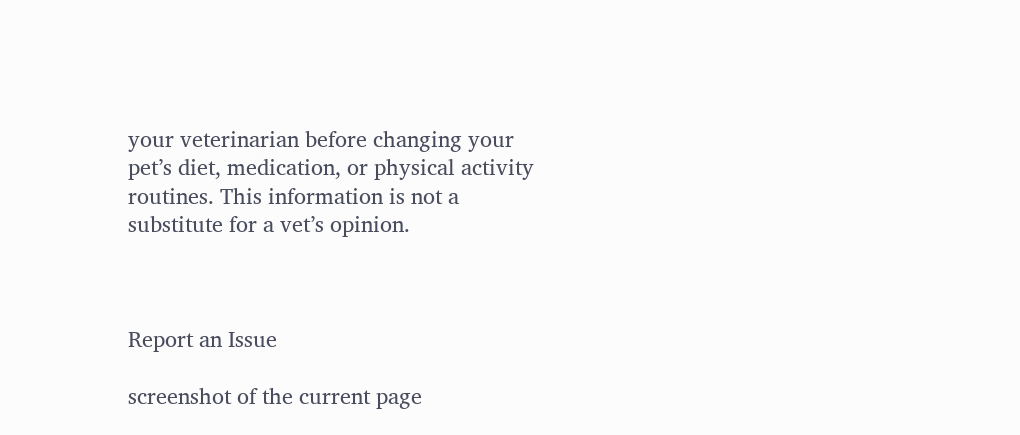your veterinarian before changing your pet’s diet, medication, or physical activity routines. This information is not a substitute for a vet’s opinion.



Report an Issue

screenshot of the current page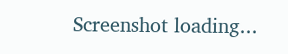Screenshot loading...